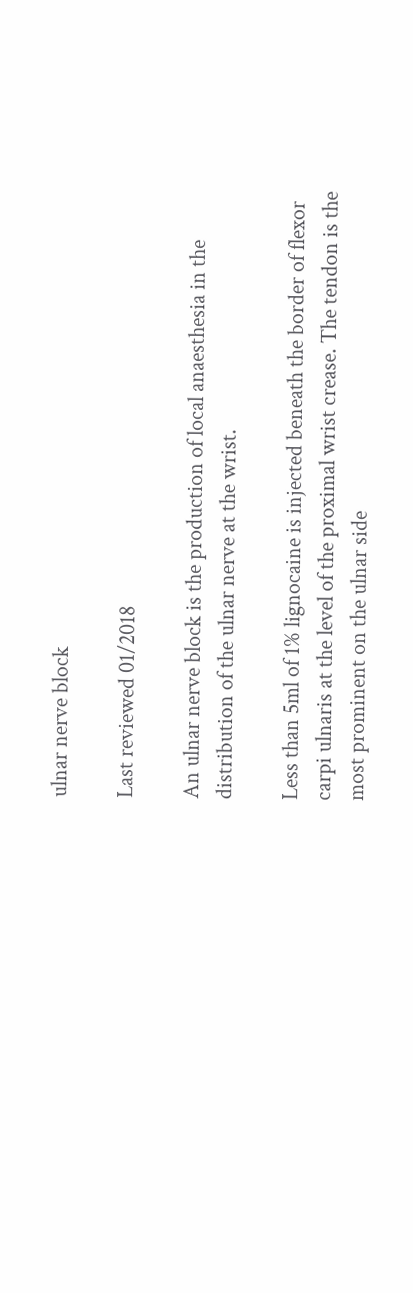ulnar nerve block

Last reviewed 01/2018

An ulnar nerve block is the production of local anaesthesia in the distribution of the ulnar nerve at the wrist.

Less than 5ml of 1% lignocaine is injected beneath the border of flexor carpi ulnaris at the level of the proximal wrist crease. The tendon is the most prominent on the ulnar side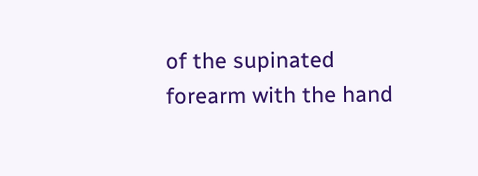of the supinated forearm with the hand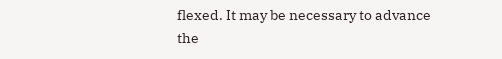flexed. It may be necessary to advance the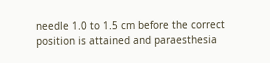needle 1.0 to 1.5 cm before the correct position is attained and paraesthesia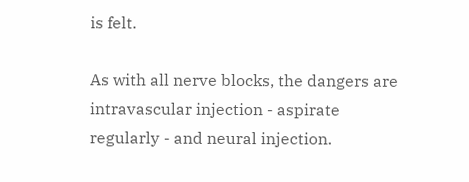is felt.

As with all nerve blocks, the dangers are intravascular injection - aspirate regularly - and neural injection.